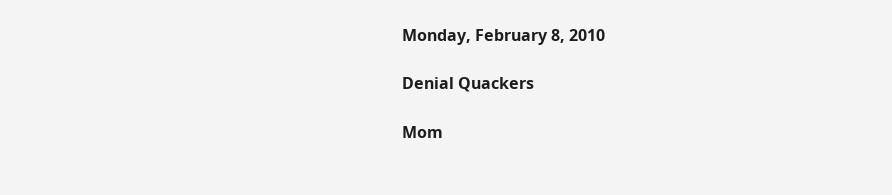Monday, February 8, 2010

Denial Quackers

Mom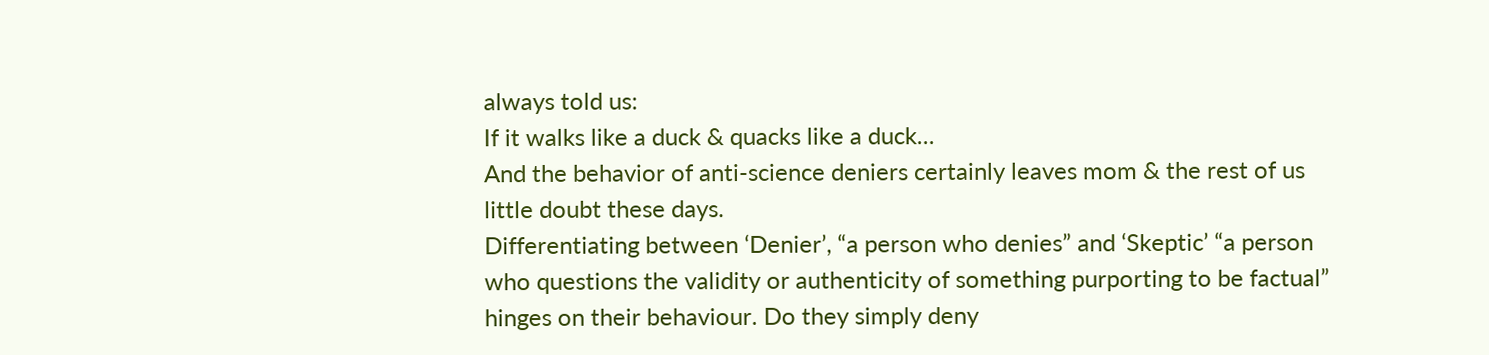always told us:
If it walks like a duck & quacks like a duck...
And the behavior of anti-science deniers certainly leaves mom & the rest of us little doubt these days.
Differentiating between ‘Denier’, “a person who denies” and ‘Skeptic’ “a person who questions the validity or authenticity of something purporting to be factual” hinges on their behaviour. Do they simply deny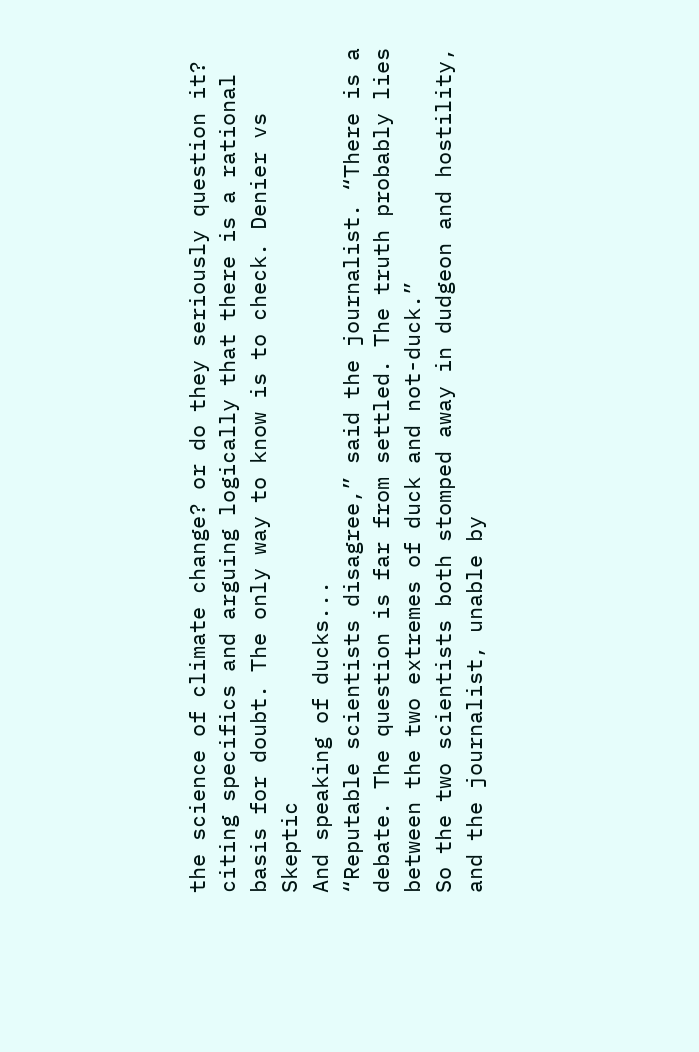the science of climate change? or do they seriously question it? citing specifics and arguing logically that there is a rational basis for doubt. The only way to know is to check. Denier vs Skeptic
And speaking of ducks...
“Reputable scientists disagree,” said the journalist. “There is a debate. The question is far from settled. The truth probably lies between the two extremes of duck and not-duck.”
So the two scientists both stomped away in dudgeon and hostility, and the journalist, unable by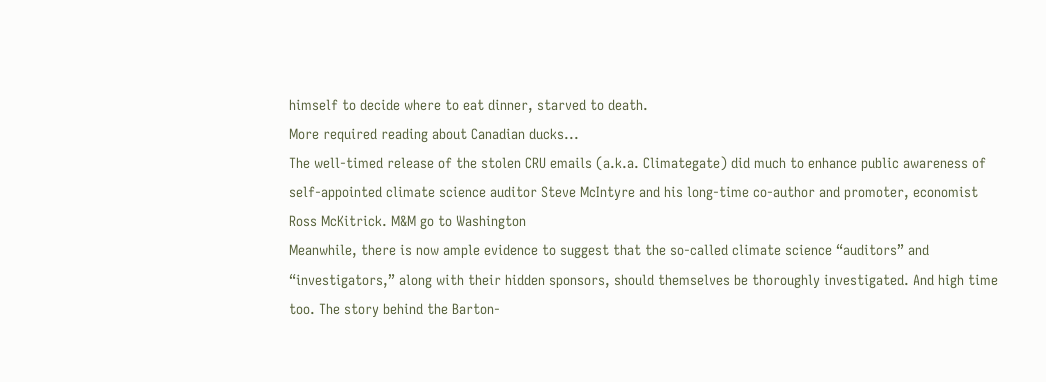himself to decide where to eat dinner, starved to death.
More required reading about Canadian ducks...
The well-timed release of the stolen CRU emails (a.k.a. Climategate) did much to enhance public awareness of self-appointed climate science auditor Steve McIntyre and his long-time co-author and promoter, economist Ross McKitrick. M&M go to Washington
Meanwhile, there is now ample evidence to suggest that the so-called climate science “auditors” and “investigators,” along with their hidden sponsors, should themselves be thoroughly investigated. And high time too. The story behind the Barton-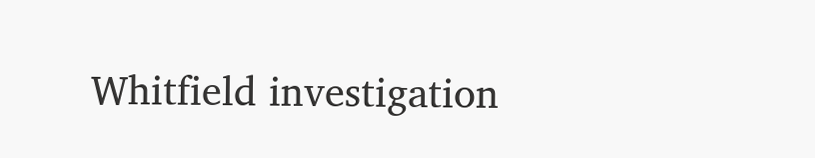Whitfield investigation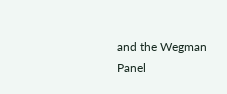and the Wegman Panel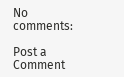No comments:

Post a Comment